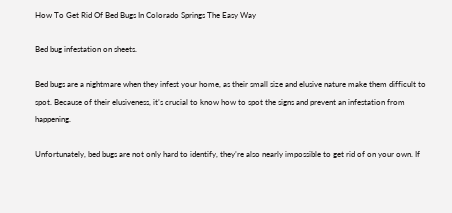How To Get Rid Of Bed Bugs In Colorado Springs The Easy Way

Bed bug infestation on sheets.

Bed bugs are a nightmare when they infest your home, as their small size and elusive nature make them difficult to spot. Because of their elusiveness, it’s crucial to know how to spot the signs and prevent an infestation from happening.

Unfortunately, bed bugs are not only hard to identify, they’re also nearly impossible to get rid of on your own. If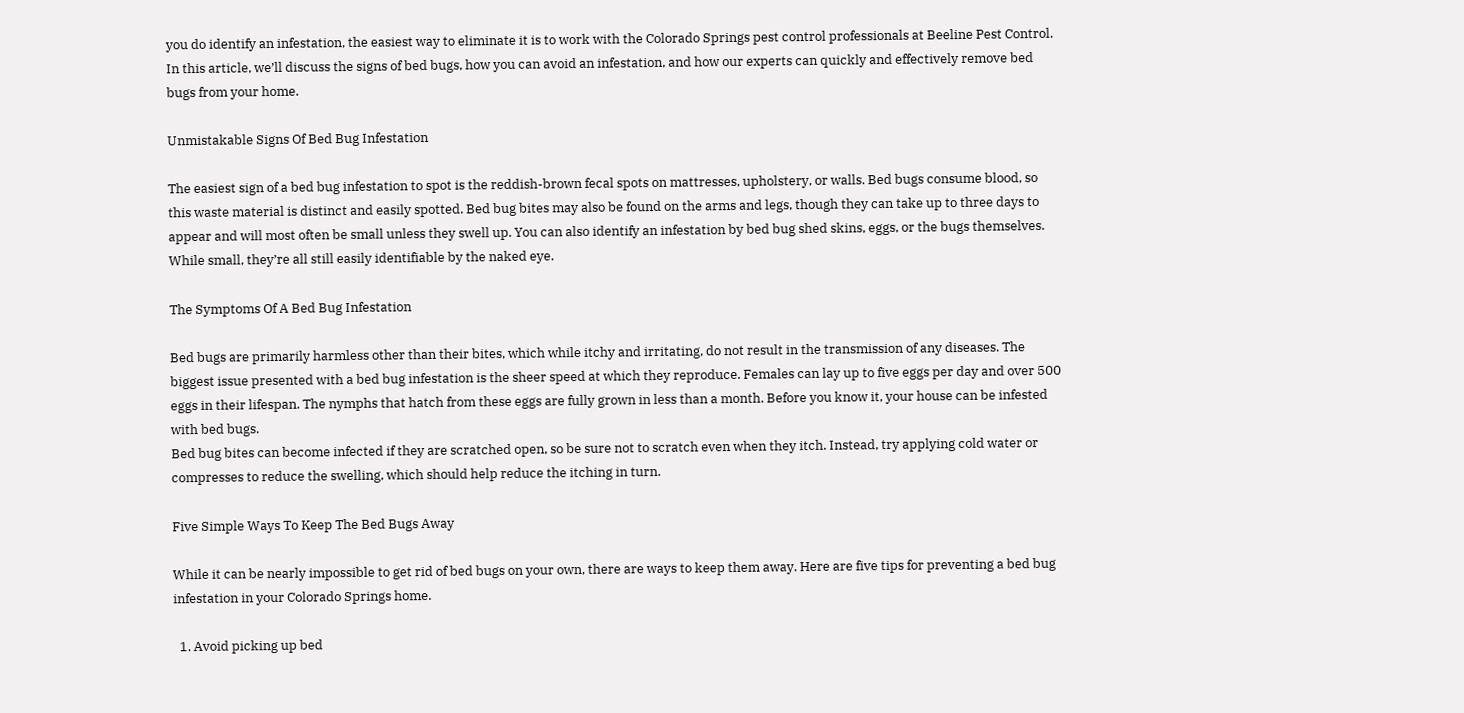you do identify an infestation, the easiest way to eliminate it is to work with the Colorado Springs pest control professionals at Beeline Pest Control. In this article, we’ll discuss the signs of bed bugs, how you can avoid an infestation, and how our experts can quickly and effectively remove bed bugs from your home.

Unmistakable Signs Of Bed Bug Infestation

The easiest sign of a bed bug infestation to spot is the reddish-brown fecal spots on mattresses, upholstery, or walls. Bed bugs consume blood, so this waste material is distinct and easily spotted. Bed bug bites may also be found on the arms and legs, though they can take up to three days to appear and will most often be small unless they swell up. You can also identify an infestation by bed bug shed skins, eggs, or the bugs themselves. While small, they’re all still easily identifiable by the naked eye.

The Symptoms Of A Bed Bug Infestation

Bed bugs are primarily harmless other than their bites, which while itchy and irritating, do not result in the transmission of any diseases. The biggest issue presented with a bed bug infestation is the sheer speed at which they reproduce. Females can lay up to five eggs per day and over 500 eggs in their lifespan. The nymphs that hatch from these eggs are fully grown in less than a month. Before you know it, your house can be infested with bed bugs.
Bed bug bites can become infected if they are scratched open, so be sure not to scratch even when they itch. Instead, try applying cold water or compresses to reduce the swelling, which should help reduce the itching in turn.

Five Simple Ways To Keep The Bed Bugs Away

While it can be nearly impossible to get rid of bed bugs on your own, there are ways to keep them away. Here are five tips for preventing a bed bug infestation in your Colorado Springs home.

  1. Avoid picking up bed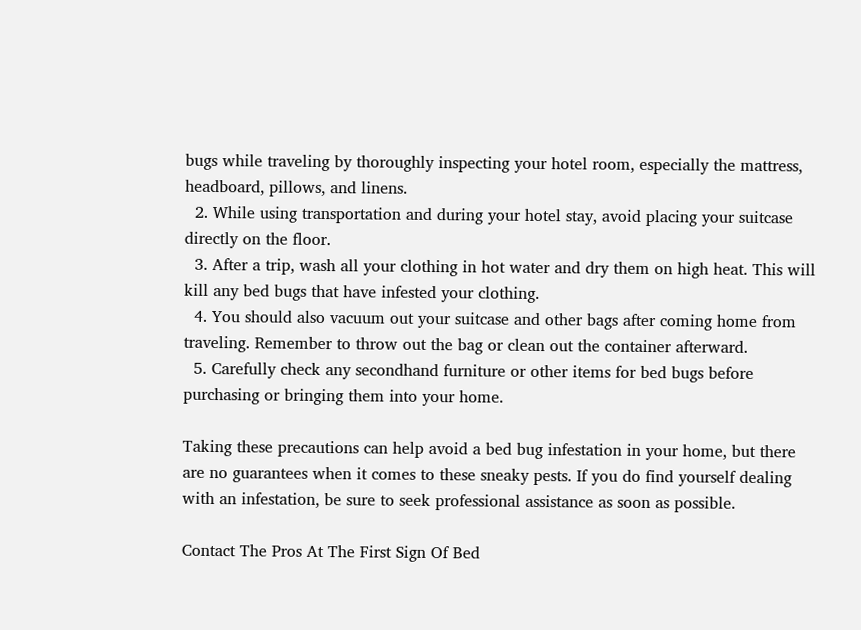bugs while traveling by thoroughly inspecting your hotel room, especially the mattress, headboard, pillows, and linens.
  2. While using transportation and during your hotel stay, avoid placing your suitcase directly on the floor.
  3. After a trip, wash all your clothing in hot water and dry them on high heat. This will kill any bed bugs that have infested your clothing.
  4. You should also vacuum out your suitcase and other bags after coming home from traveling. Remember to throw out the bag or clean out the container afterward.
  5. Carefully check any secondhand furniture or other items for bed bugs before purchasing or bringing them into your home.

Taking these precautions can help avoid a bed bug infestation in your home, but there are no guarantees when it comes to these sneaky pests. If you do find yourself dealing with an infestation, be sure to seek professional assistance as soon as possible.

Contact The Pros At The First Sign Of Bed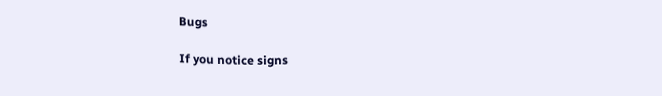Bugs

If you notice signs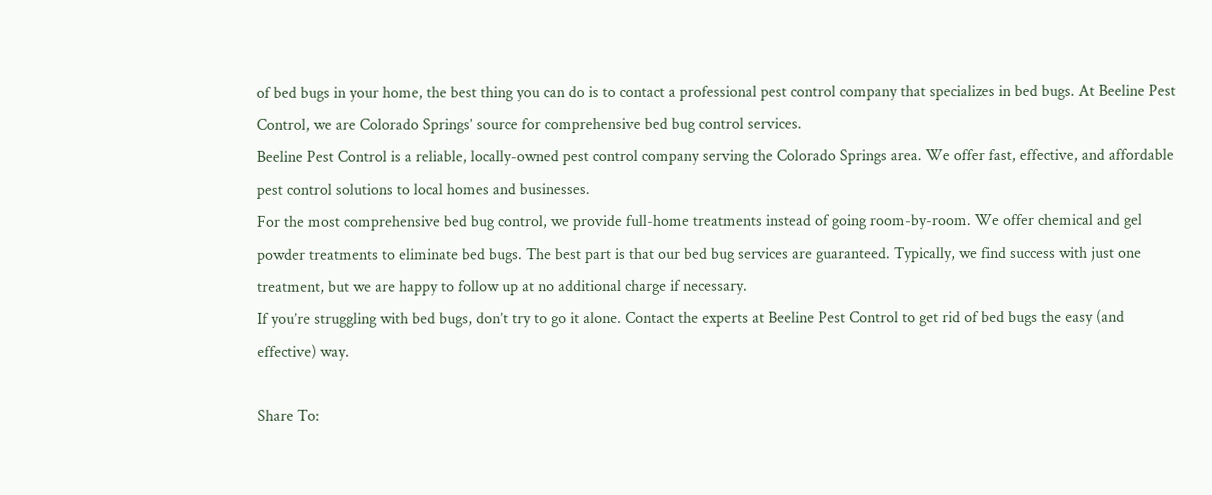of bed bugs in your home, the best thing you can do is to contact a professional pest control company that specializes in bed bugs. At Beeline Pest Control, we are Colorado Springs’ source for comprehensive bed bug control services.
Beeline Pest Control is a reliable, locally-owned pest control company serving the Colorado Springs area. We offer fast, effective, and affordable pest control solutions to local homes and businesses.
For the most comprehensive bed bug control, we provide full-home treatments instead of going room-by-room. We offer chemical and gel powder treatments to eliminate bed bugs. The best part is that our bed bug services are guaranteed. Typically, we find success with just one treatment, but we are happy to follow up at no additional charge if necessary.
If you’re struggling with bed bugs, don’t try to go it alone. Contact the experts at Beeline Pest Control to get rid of bed bugs the easy (and effective) way.

Share To: